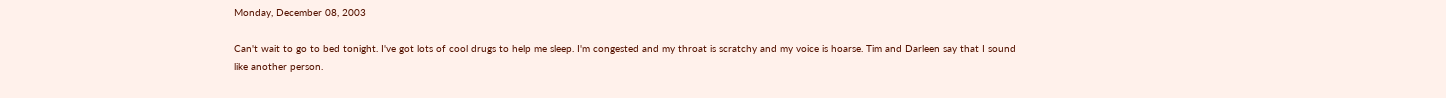Monday, December 08, 2003

Can't wait to go to bed tonight. I've got lots of cool drugs to help me sleep. I'm congested and my throat is scratchy and my voice is hoarse. Tim and Darleen say that I sound like another person.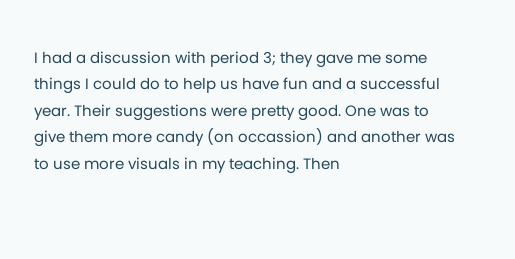I had a discussion with period 3; they gave me some things I could do to help us have fun and a successful year. Their suggestions were pretty good. One was to give them more candy (on occassion) and another was to use more visuals in my teaching. Then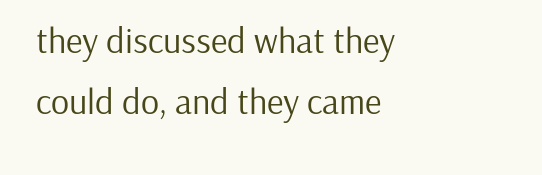they discussed what they could do, and they came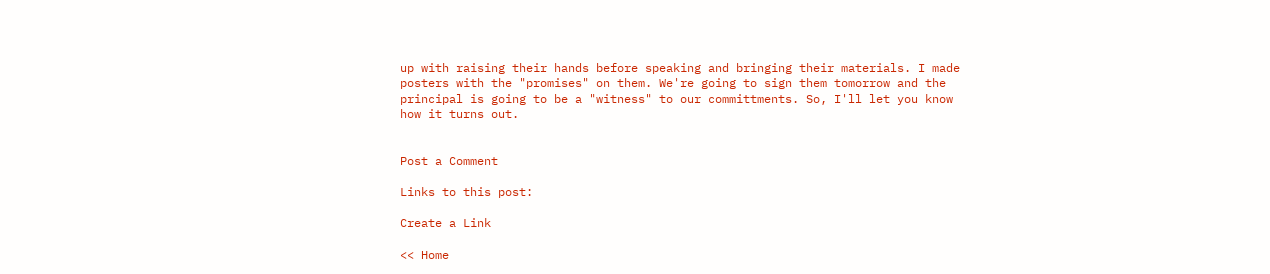up with raising their hands before speaking and bringing their materials. I made posters with the "promises" on them. We're going to sign them tomorrow and the principal is going to be a "witness" to our committments. So, I'll let you know how it turns out.


Post a Comment

Links to this post:

Create a Link

<< Home